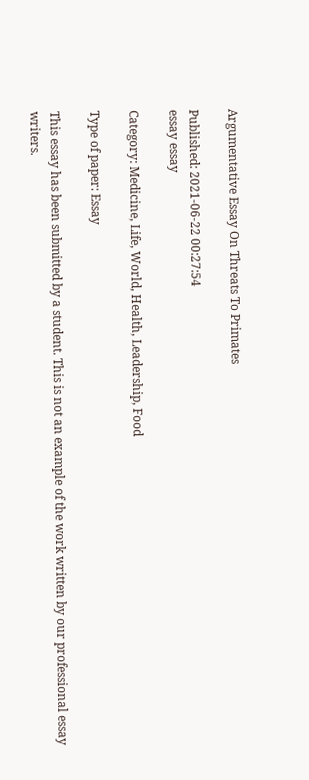Argumentative Essay On Threats To Primates

Published: 2021-06-22 00:27:54
essay essay

Category: Medicine, Life, World, Health, Leadership, Food

Type of paper: Essay

This essay has been submitted by a student. This is not an example of the work written by our professional essay writers.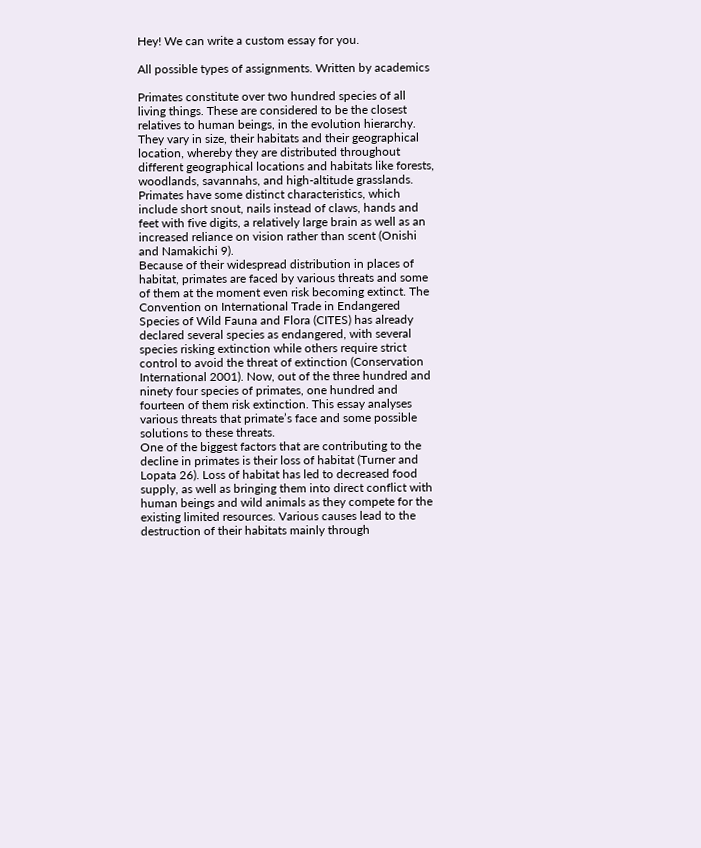Hey! We can write a custom essay for you.

All possible types of assignments. Written by academics

Primates constitute over two hundred species of all living things. These are considered to be the closest relatives to human beings, in the evolution hierarchy. They vary in size, their habitats and their geographical location, whereby they are distributed throughout different geographical locations and habitats like forests, woodlands, savannahs, and high-altitude grasslands. Primates have some distinct characteristics, which include short snout, nails instead of claws, hands and feet with five digits, a relatively large brain as well as an increased reliance on vision rather than scent (Onishi and Namakichi 9).
Because of their widespread distribution in places of habitat, primates are faced by various threats and some of them at the moment even risk becoming extinct. The Convention on International Trade in Endangered Species of Wild Fauna and Flora (CITES) has already declared several species as endangered, with several species risking extinction while others require strict control to avoid the threat of extinction (Conservation International 2001). Now, out of the three hundred and ninety four species of primates, one hundred and fourteen of them risk extinction. This essay analyses various threats that primate’s face and some possible solutions to these threats.
One of the biggest factors that are contributing to the decline in primates is their loss of habitat (Turner and Lopata 26). Loss of habitat has led to decreased food supply, as well as bringing them into direct conflict with human beings and wild animals as they compete for the existing limited resources. Various causes lead to the destruction of their habitats mainly through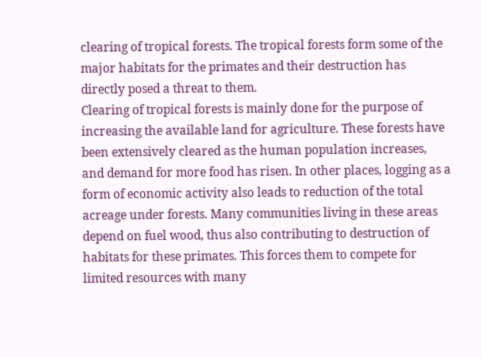clearing of tropical forests. The tropical forests form some of the major habitats for the primates and their destruction has directly posed a threat to them.
Clearing of tropical forests is mainly done for the purpose of increasing the available land for agriculture. These forests have been extensively cleared as the human population increases, and demand for more food has risen. In other places, logging as a form of economic activity also leads to reduction of the total acreage under forests. Many communities living in these areas depend on fuel wood, thus also contributing to destruction of habitats for these primates. This forces them to compete for limited resources with many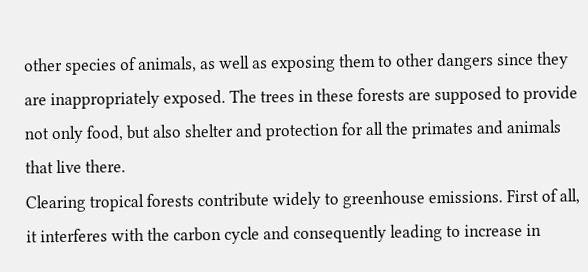other species of animals, as well as exposing them to other dangers since they are inappropriately exposed. The trees in these forests are supposed to provide not only food, but also shelter and protection for all the primates and animals that live there.
Clearing tropical forests contribute widely to greenhouse emissions. First of all, it interferes with the carbon cycle and consequently leading to increase in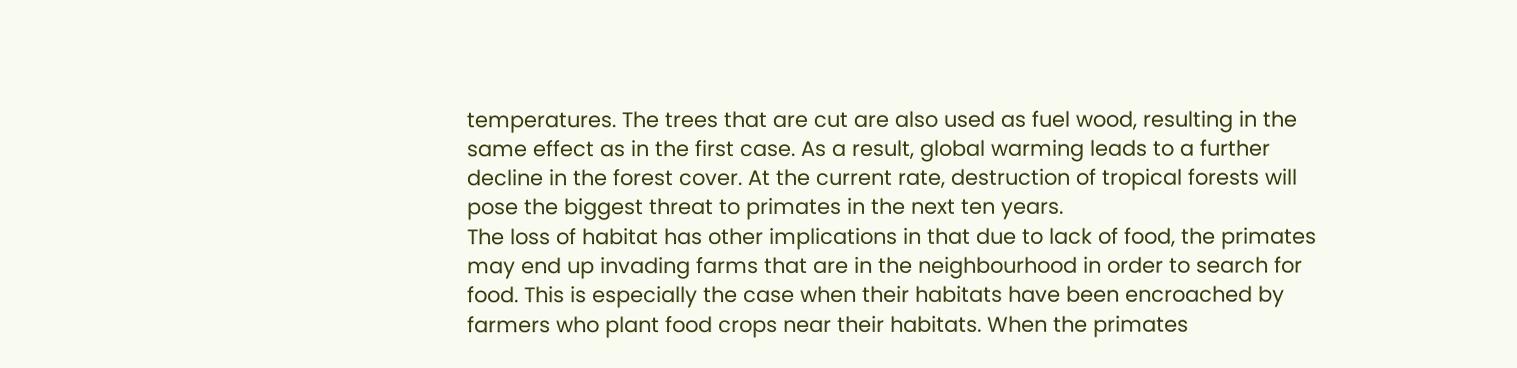temperatures. The trees that are cut are also used as fuel wood, resulting in the same effect as in the first case. As a result, global warming leads to a further decline in the forest cover. At the current rate, destruction of tropical forests will pose the biggest threat to primates in the next ten years.
The loss of habitat has other implications in that due to lack of food, the primates may end up invading farms that are in the neighbourhood in order to search for food. This is especially the case when their habitats have been encroached by farmers who plant food crops near their habitats. When the primates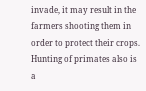invade, it may result in the farmers shooting them in order to protect their crops.
Hunting of primates also is a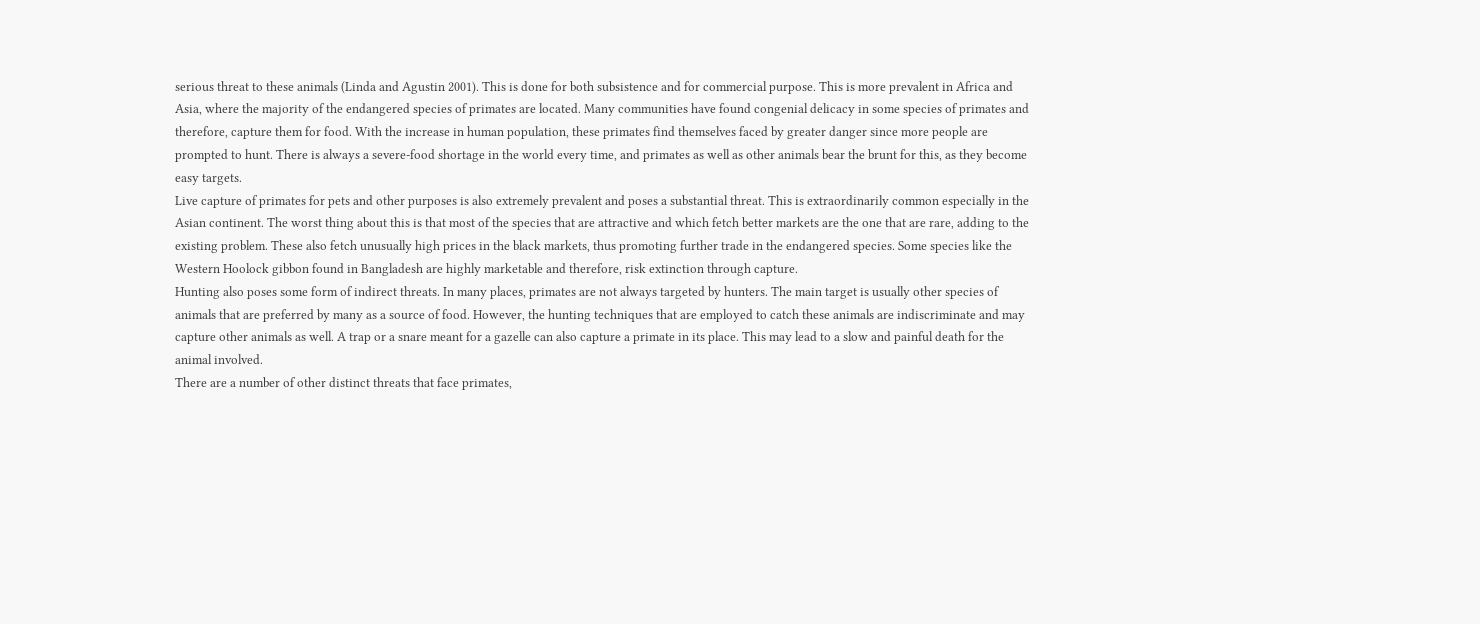serious threat to these animals (Linda and Agustin 2001). This is done for both subsistence and for commercial purpose. This is more prevalent in Africa and Asia, where the majority of the endangered species of primates are located. Many communities have found congenial delicacy in some species of primates and therefore, capture them for food. With the increase in human population, these primates find themselves faced by greater danger since more people are prompted to hunt. There is always a severe-food shortage in the world every time, and primates as well as other animals bear the brunt for this, as they become easy targets.
Live capture of primates for pets and other purposes is also extremely prevalent and poses a substantial threat. This is extraordinarily common especially in the Asian continent. The worst thing about this is that most of the species that are attractive and which fetch better markets are the one that are rare, adding to the existing problem. These also fetch unusually high prices in the black markets, thus promoting further trade in the endangered species. Some species like the Western Hoolock gibbon found in Bangladesh are highly marketable and therefore, risk extinction through capture.
Hunting also poses some form of indirect threats. In many places, primates are not always targeted by hunters. The main target is usually other species of animals that are preferred by many as a source of food. However, the hunting techniques that are employed to catch these animals are indiscriminate and may capture other animals as well. A trap or a snare meant for a gazelle can also capture a primate in its place. This may lead to a slow and painful death for the animal involved.
There are a number of other distinct threats that face primates,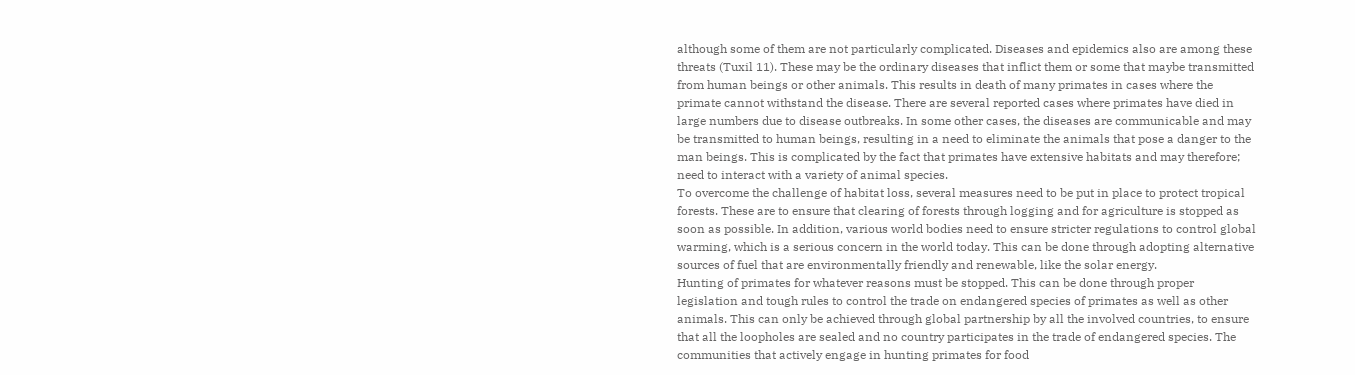although some of them are not particularly complicated. Diseases and epidemics also are among these threats (Tuxil 11). These may be the ordinary diseases that inflict them or some that maybe transmitted from human beings or other animals. This results in death of many primates in cases where the primate cannot withstand the disease. There are several reported cases where primates have died in large numbers due to disease outbreaks. In some other cases, the diseases are communicable and may be transmitted to human beings, resulting in a need to eliminate the animals that pose a danger to the man beings. This is complicated by the fact that primates have extensive habitats and may therefore; need to interact with a variety of animal species.
To overcome the challenge of habitat loss, several measures need to be put in place to protect tropical forests. These are to ensure that clearing of forests through logging and for agriculture is stopped as soon as possible. In addition, various world bodies need to ensure stricter regulations to control global warming, which is a serious concern in the world today. This can be done through adopting alternative sources of fuel that are environmentally friendly and renewable, like the solar energy.
Hunting of primates for whatever reasons must be stopped. This can be done through proper legislation and tough rules to control the trade on endangered species of primates as well as other animals. This can only be achieved through global partnership by all the involved countries, to ensure that all the loopholes are sealed and no country participates in the trade of endangered species. The communities that actively engage in hunting primates for food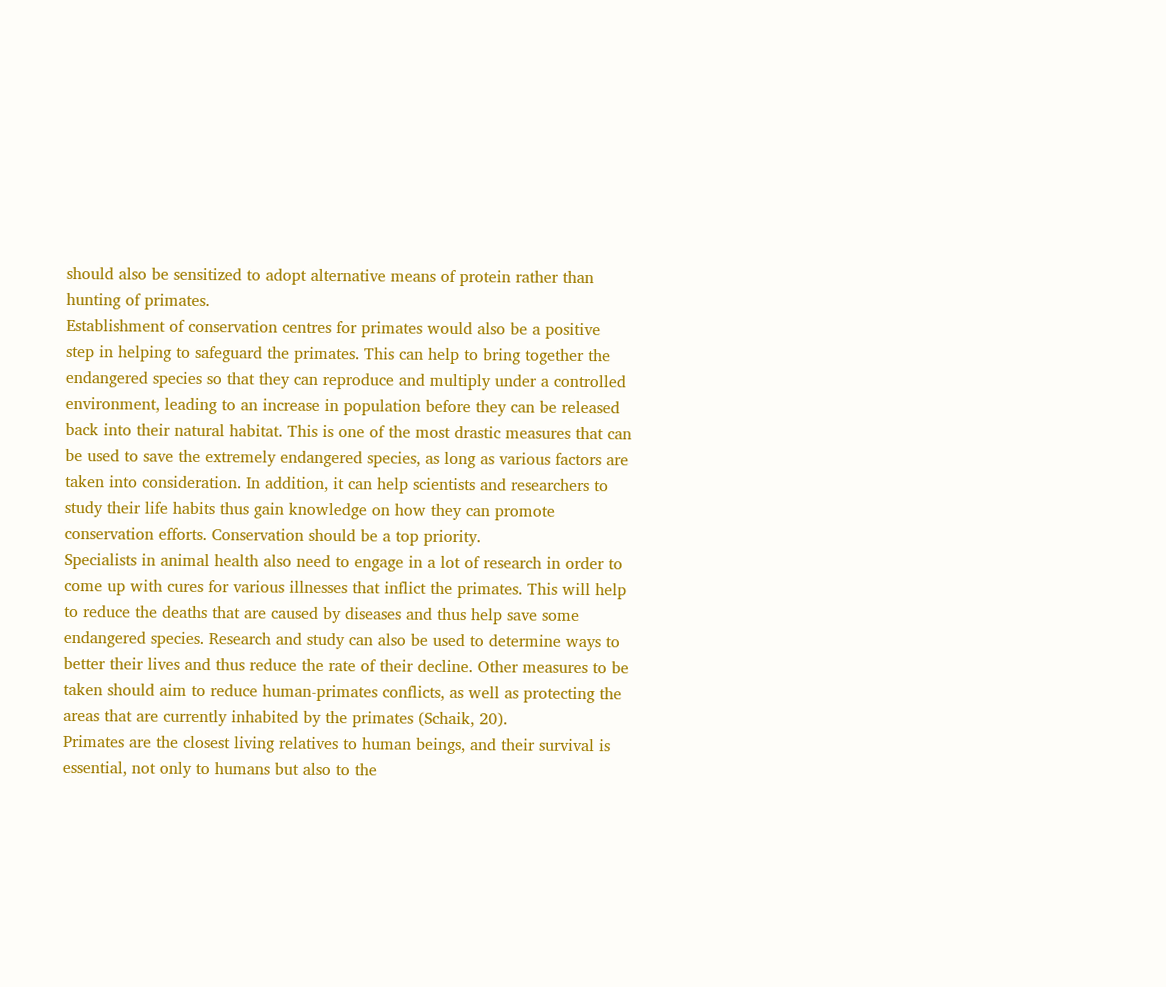should also be sensitized to adopt alternative means of protein rather than hunting of primates.
Establishment of conservation centres for primates would also be a positive step in helping to safeguard the primates. This can help to bring together the endangered species so that they can reproduce and multiply under a controlled environment, leading to an increase in population before they can be released back into their natural habitat. This is one of the most drastic measures that can be used to save the extremely endangered species, as long as various factors are taken into consideration. In addition, it can help scientists and researchers to study their life habits thus gain knowledge on how they can promote conservation efforts. Conservation should be a top priority.
Specialists in animal health also need to engage in a lot of research in order to come up with cures for various illnesses that inflict the primates. This will help to reduce the deaths that are caused by diseases and thus help save some endangered species. Research and study can also be used to determine ways to better their lives and thus reduce the rate of their decline. Other measures to be taken should aim to reduce human-primates conflicts, as well as protecting the areas that are currently inhabited by the primates (Schaik, 20).
Primates are the closest living relatives to human beings, and their survival is essential, not only to humans but also to the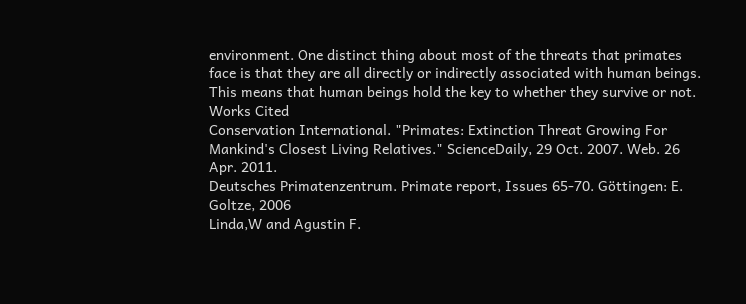environment. One distinct thing about most of the threats that primates face is that they are all directly or indirectly associated with human beings. This means that human beings hold the key to whether they survive or not.
Works Cited
Conservation International. "Primates: Extinction Threat Growing For Mankind's Closest Living Relatives." ScienceDaily, 29 Oct. 2007. Web. 26 Apr. 2011.
Deutsches Primatenzentrum. Primate report, Issues 65-70. Göttingen: E. Goltze, 2006
Linda,W and Agustin F.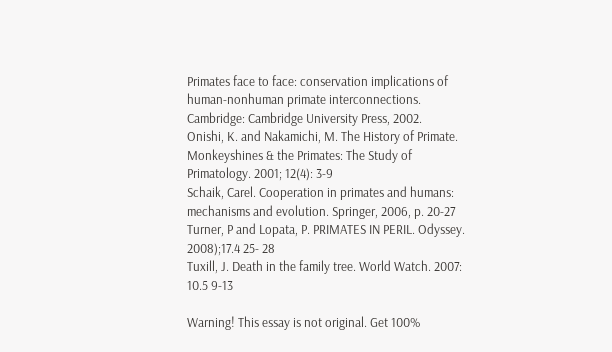Primates face to face: conservation implications of human-nonhuman primate interconnections. Cambridge: Cambridge University Press, 2002.
Onishi, K. and Nakamichi, M. The History of Primate. Monkeyshines & the Primates: The Study of Primatology. 2001; 12(4): 3-9
Schaik, Carel. Cooperation in primates and humans: mechanisms and evolution. Springer, 2006, p. 20-27
Turner, P and Lopata, P. PRIMATES IN PERIL. Odyssey. 2008);17.4 25- 28
Tuxill, J. Death in the family tree. World Watch. 2007: 10.5 9-13

Warning! This essay is not original. Get 100%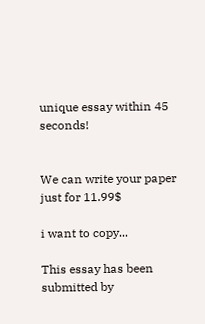unique essay within 45 seconds!


We can write your paper just for 11.99$

i want to copy...

This essay has been submitted by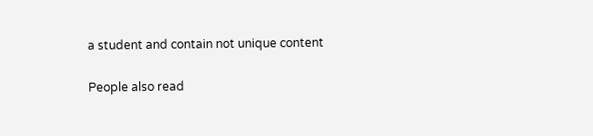a student and contain not unique content

People also read